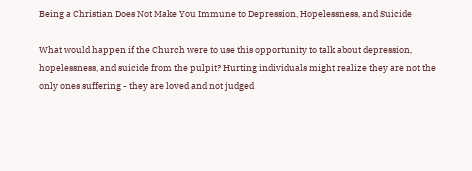Being a Christian Does Not Make You Immune to Depression, Hopelessness, and Suicide

What would happen if the Church were to use this opportunity to talk about depression, hopelessness, and suicide from the pulpit? Hurting individuals might realize they are not the only ones suffering - they are loved and not judged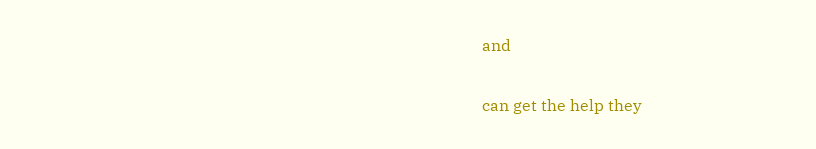and

can get the help they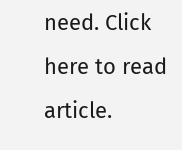need. Click here to read article.